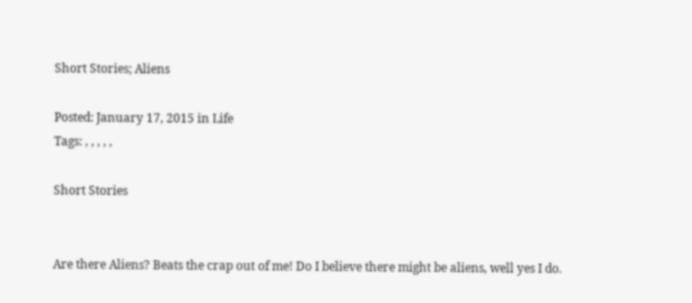Short Stories; Aliens

Posted: January 17, 2015 in Life
Tags: , , , , ,

Short Stories


Are there Aliens? Beats the crap out of me! Do I believe there might be aliens, well yes I do.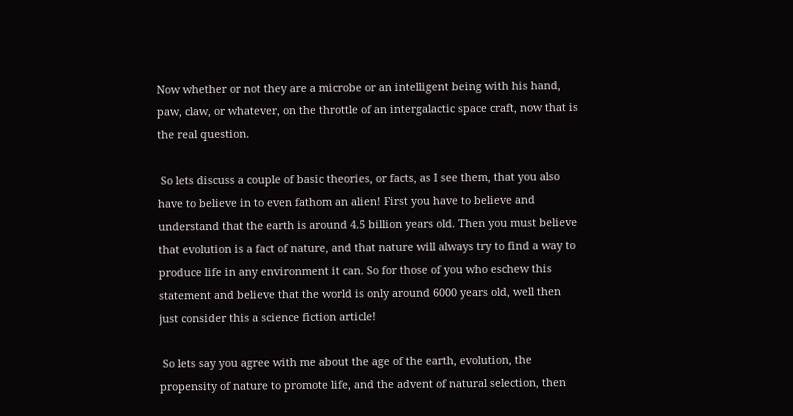Now whether or not they are a microbe or an intelligent being with his hand, paw, claw, or whatever, on the throttle of an intergalactic space craft, now that is the real question.

 So lets discuss a couple of basic theories, or facts, as I see them, that you also have to believe in to even fathom an alien! First you have to believe and understand that the earth is around 4.5 billion years old. Then you must believe that evolution is a fact of nature, and that nature will always try to find a way to produce life in any environment it can. So for those of you who eschew this statement and believe that the world is only around 6000 years old, well then just consider this a science fiction article!

 So lets say you agree with me about the age of the earth, evolution, the propensity of nature to promote life, and the advent of natural selection, then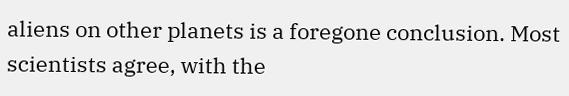aliens on other planets is a foregone conclusion. Most scientists agree, with the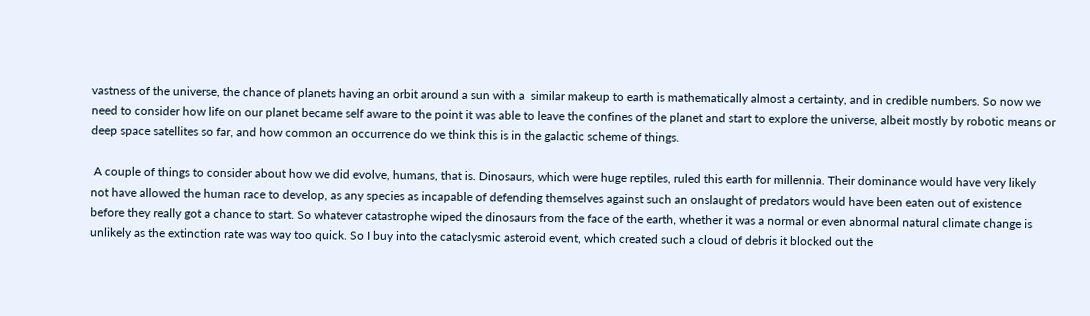vastness of the universe, the chance of planets having an orbit around a sun with a  similar makeup to earth is mathematically almost a certainty, and in credible numbers. So now we need to consider how life on our planet became self aware to the point it was able to leave the confines of the planet and start to explore the universe, albeit mostly by robotic means or deep space satellites so far, and how common an occurrence do we think this is in the galactic scheme of things.

 A couple of things to consider about how we did evolve, humans, that is. Dinosaurs, which were huge reptiles, ruled this earth for millennia. Their dominance would have very likely not have allowed the human race to develop, as any species as incapable of defending themselves against such an onslaught of predators would have been eaten out of existence before they really got a chance to start. So whatever catastrophe wiped the dinosaurs from the face of the earth, whether it was a normal or even abnormal natural climate change is unlikely as the extinction rate was way too quick. So I buy into the cataclysmic asteroid event, which created such a cloud of debris it blocked out the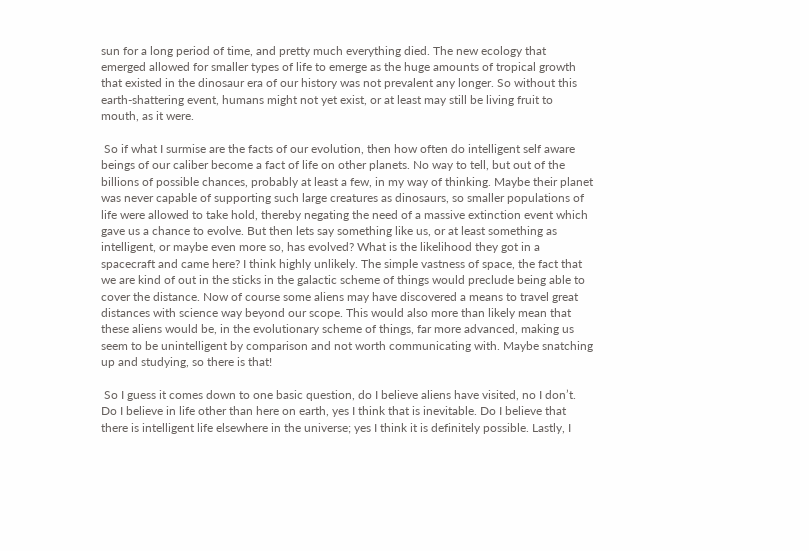sun for a long period of time, and pretty much everything died. The new ecology that emerged allowed for smaller types of life to emerge as the huge amounts of tropical growth that existed in the dinosaur era of our history was not prevalent any longer. So without this earth-shattering event, humans might not yet exist, or at least may still be living fruit to mouth, as it were.

 So if what I surmise are the facts of our evolution, then how often do intelligent self aware beings of our caliber become a fact of life on other planets. No way to tell, but out of the billions of possible chances, probably at least a few, in my way of thinking. Maybe their planet was never capable of supporting such large creatures as dinosaurs, so smaller populations of life were allowed to take hold, thereby negating the need of a massive extinction event which gave us a chance to evolve. But then lets say something like us, or at least something as intelligent, or maybe even more so, has evolved? What is the likelihood they got in a spacecraft and came here? I think highly unlikely. The simple vastness of space, the fact that we are kind of out in the sticks in the galactic scheme of things would preclude being able to cover the distance. Now of course some aliens may have discovered a means to travel great distances with science way beyond our scope. This would also more than likely mean that these aliens would be, in the evolutionary scheme of things, far more advanced, making us seem to be unintelligent by comparison and not worth communicating with. Maybe snatching up and studying, so there is that!

 So I guess it comes down to one basic question, do I believe aliens have visited, no I don’t. Do I believe in life other than here on earth, yes I think that is inevitable. Do I believe that there is intelligent life elsewhere in the universe; yes I think it is definitely possible. Lastly, I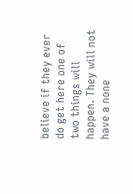believe if they ever do get here one of two things will happen. They will not have a none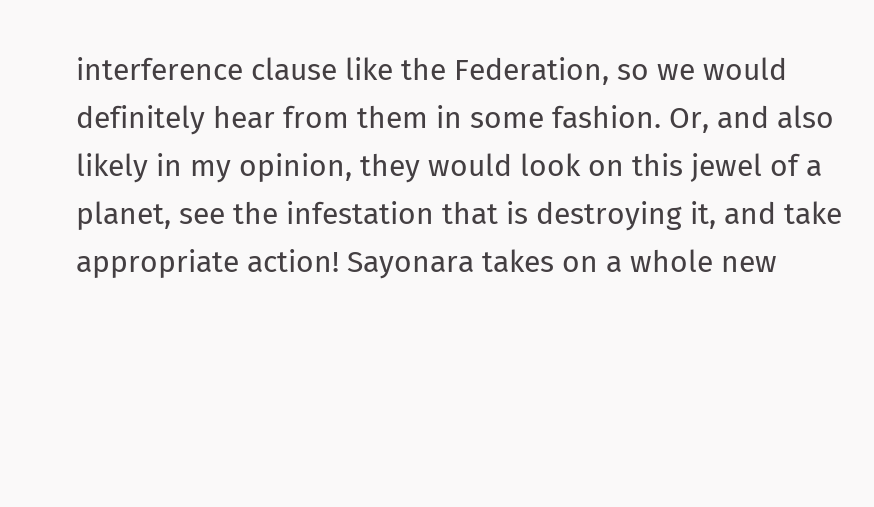interference clause like the Federation, so we would definitely hear from them in some fashion. Or, and also likely in my opinion, they would look on this jewel of a planet, see the infestation that is destroying it, and take appropriate action! Sayonara takes on a whole new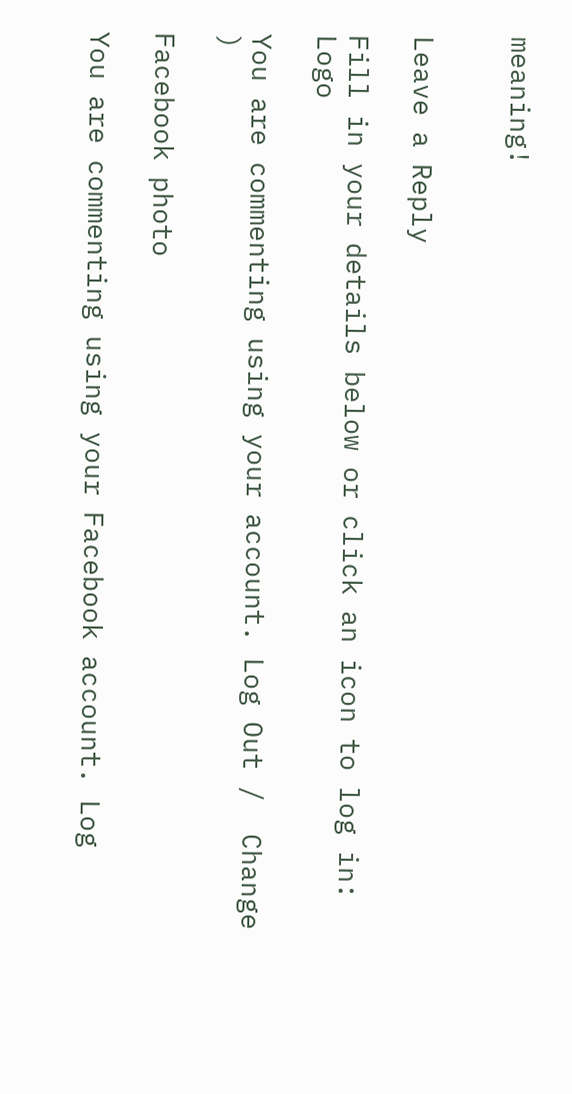meaning!


Leave a Reply

Fill in your details below or click an icon to log in: Logo

You are commenting using your account. Log Out /  Change )

Facebook photo

You are commenting using your Facebook account. Log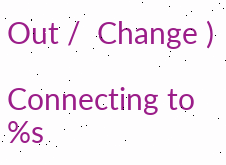Out /  Change )

Connecting to %s